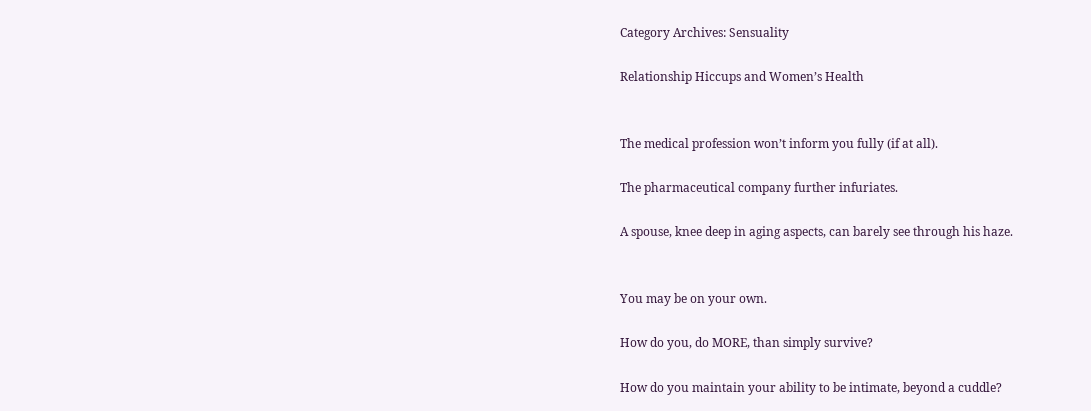Category Archives: Sensuality

Relationship Hiccups and Women’s Health


The medical profession won’t inform you fully (if at all).

The pharmaceutical company further infuriates.

A spouse, knee deep in aging aspects, can barely see through his haze.


You may be on your own.

How do you, do MORE, than simply survive?

How do you maintain your ability to be intimate, beyond a cuddle?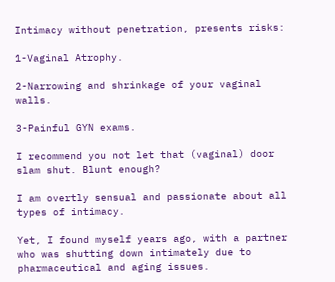Intimacy without penetration, presents risks:

1-Vaginal Atrophy.

2-Narrowing and shrinkage of your vaginal walls.

3-Painful GYN exams.

I recommend you not let that (vaginal) door slam shut. Blunt enough?

I am overtly sensual and passionate about all types of intimacy.

Yet, I found myself years ago, with a partner who was shutting down intimately due to pharmaceutical and aging issues.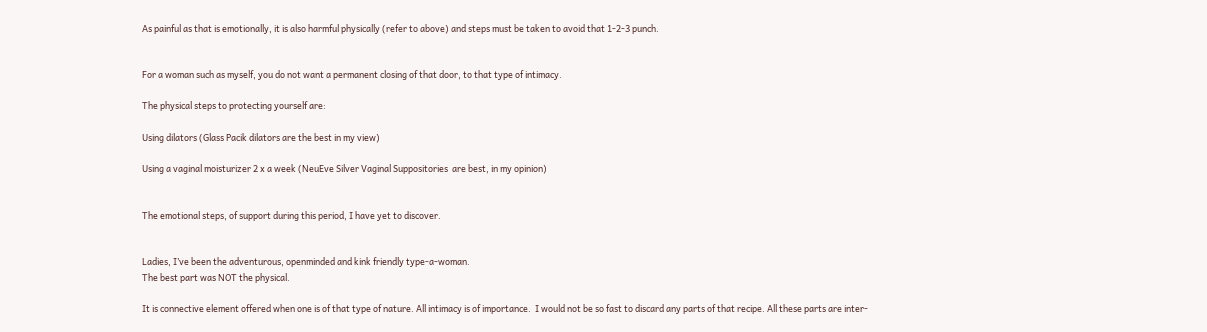As painful as that is emotionally, it is also harmful physically (refer to above) and steps must be taken to avoid that 1-2-3 punch.


For a woman such as myself, you do not want a permanent closing of that door, to that type of intimacy.

The physical steps to protecting yourself are:

Using dilators (Glass Pacik dilators are the best in my view)

Using a vaginal moisturizer 2 x a week (NeuEve Silver Vaginal Suppositories  are best, in my opinion)


The emotional steps, of support during this period, I have yet to discover.


Ladies, I’ve been the adventurous, openminded and kink friendly type-a-woman.
The best part was NOT the physical.

It is connective element offered when one is of that type of nature. All intimacy is of importance.  I would not be so fast to discard any parts of that recipe. All these parts are inter-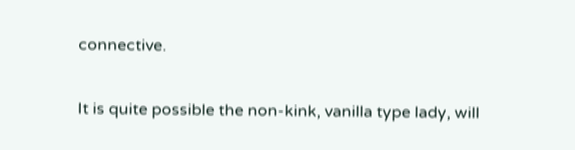connective.

It is quite possible the non-kink, vanilla type lady, will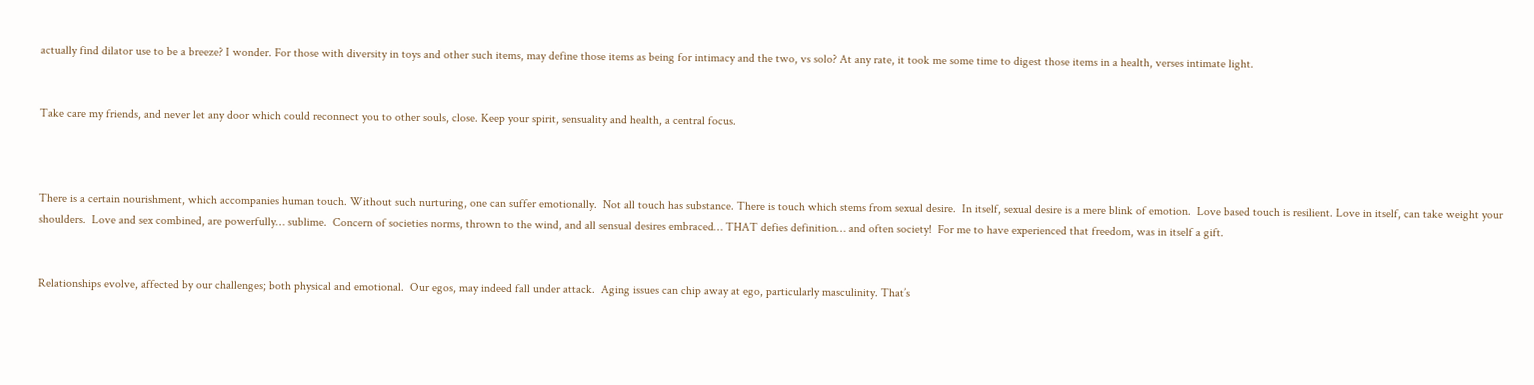actually find dilator use to be a breeze? I wonder. For those with diversity in toys and other such items, may define those items as being for intimacy and the two, vs solo? At any rate, it took me some time to digest those items in a health, verses intimate light.


Take care my friends, and never let any door which could reconnect you to other souls, close. Keep your spirit, sensuality and health, a central focus.



There is a certain nourishment, which accompanies human touch. Without such nurturing, one can suffer emotionally.  Not all touch has substance. There is touch which stems from sexual desire.  In itself, sexual desire is a mere blink of emotion.  Love based touch is resilient. Love in itself, can take weight your shoulders.  Love and sex combined, are powerfully… sublime.  Concern of societies norms, thrown to the wind, and all sensual desires embraced… THAT defies definition… and often society!  For me to have experienced that freedom, was in itself a gift.


Relationships evolve, affected by our challenges; both physical and emotional.  Our egos, may indeed fall under attack.  Aging issues can chip away at ego, particularly masculinity. That’s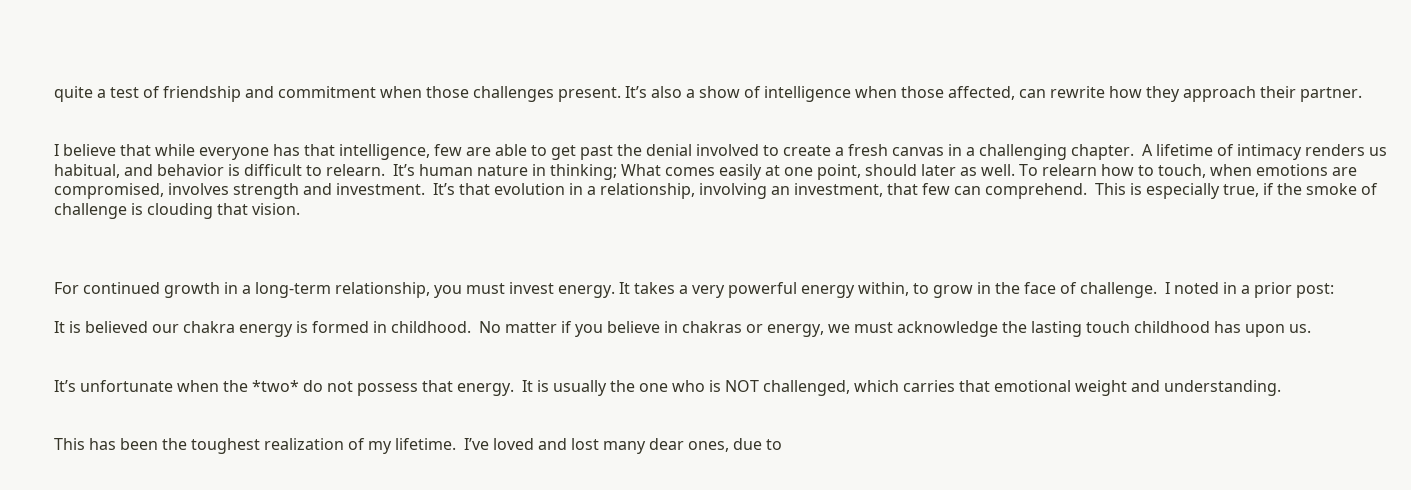quite a test of friendship and commitment when those challenges present. It’s also a show of intelligence when those affected, can rewrite how they approach their partner.


I believe that while everyone has that intelligence, few are able to get past the denial involved to create a fresh canvas in a challenging chapter.  A lifetime of intimacy renders us habitual, and behavior is difficult to relearn.  It’s human nature in thinking; What comes easily at one point, should later as well. To relearn how to touch, when emotions are compromised, involves strength and investment.  It’s that evolution in a relationship, involving an investment, that few can comprehend.  This is especially true, if the smoke of challenge is clouding that vision.



For continued growth in a long-term relationship, you must invest energy. It takes a very powerful energy within, to grow in the face of challenge.  I noted in a prior post:

It is believed our chakra energy is formed in childhood.  No matter if you believe in chakras or energy, we must acknowledge the lasting touch childhood has upon us.


It’s unfortunate when the *two* do not possess that energy.  It is usually the one who is NOT challenged, which carries that emotional weight and understanding.


This has been the toughest realization of my lifetime.  I’ve loved and lost many dear ones, due to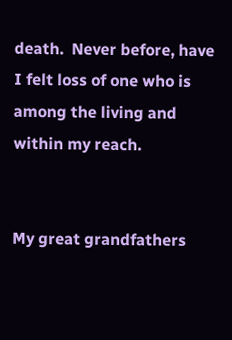death.  Never before, have I felt loss of one who is among the living and within my reach.


My great grandfathers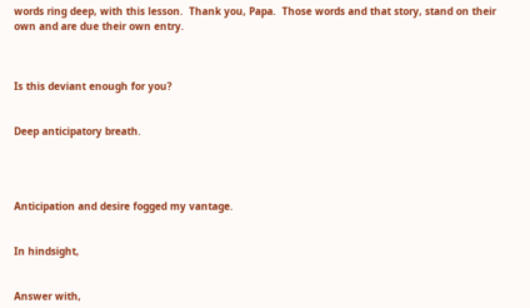words ring deep, with this lesson.  Thank you, Papa.  Those words and that story, stand on their own and are due their own entry.



Is this deviant enough for you?


Deep anticipatory breath.




Anticipation and desire fogged my vantage.


In hindsight,


Answer with,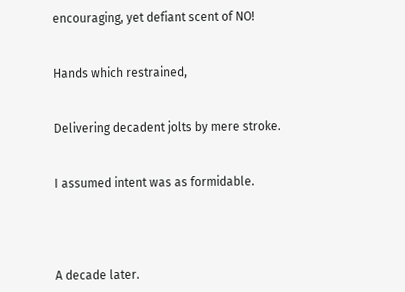encouraging, yet defiant scent of NO!


Hands which restrained,


Delivering decadent jolts by mere stroke.


I assumed intent was as formidable.




A decade later.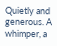Quietly and generous. A whimper, a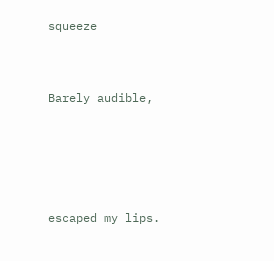squeeze


Barely audible,




escaped my lips.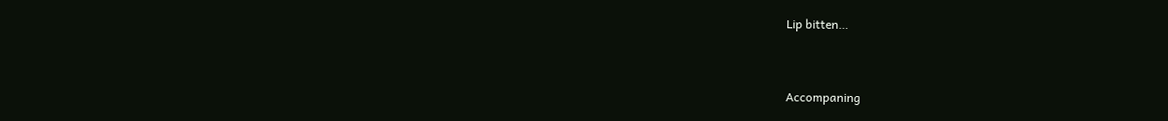Lip bitten…


Accompaning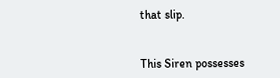that slip.


This Siren possesses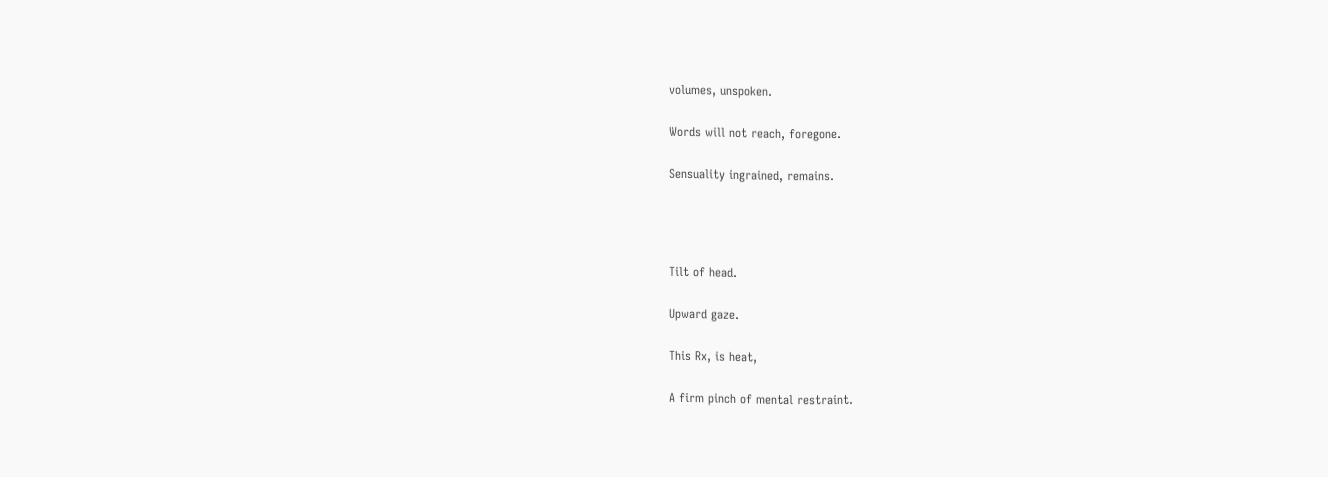volumes, unspoken.


Words will not reach, foregone.


Sensuality ingrained, remains.






Tilt of head.


Upward gaze.


This Rx, is heat,


A firm pinch of mental restraint.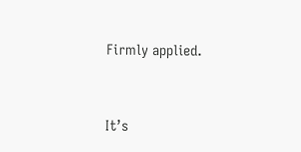Firmly applied.


It’s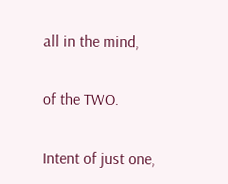all in the mind,


of the TWO.


Intent of just one,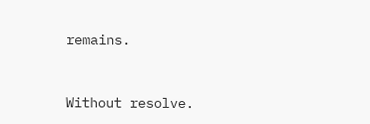remains.


Without resolve.